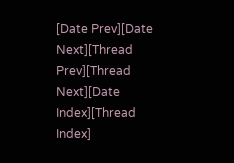[Date Prev][Date Next][Thread Prev][Thread Next][Date Index][Thread Index]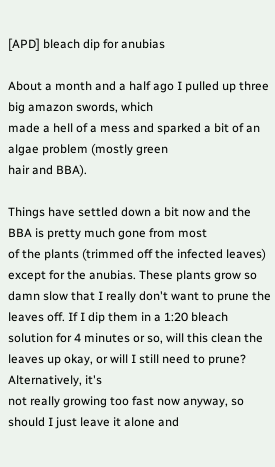[APD] bleach dip for anubias

About a month and a half ago I pulled up three big amazon swords, which
made a hell of a mess and sparked a bit of an algae problem (mostly green
hair and BBA).

Things have settled down a bit now and the BBA is pretty much gone from most
of the plants (trimmed off the infected leaves) except for the anubias. These plants grow so damn slow that I really don't want to prune the leaves off. If I dip them in a 1:20 bleach solution for 4 minutes or so, will this clean the leaves up okay, or will I still need to prune? Alternatively, it's
not really growing too fast now anyway, so should I just leave it alone and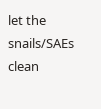let the snails/SAEs clean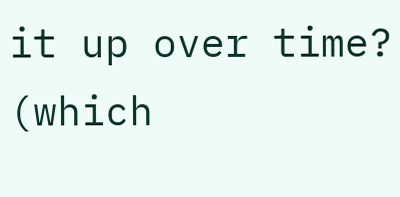it up over time? (which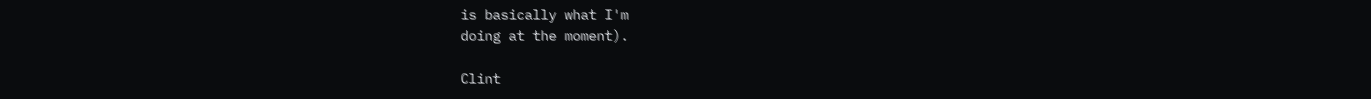is basically what I'm
doing at the moment).

Clint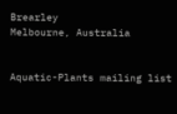Brearley
Melbourne, Australia


Aquatic-Plants mailing list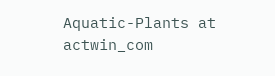Aquatic-Plants at actwin_com